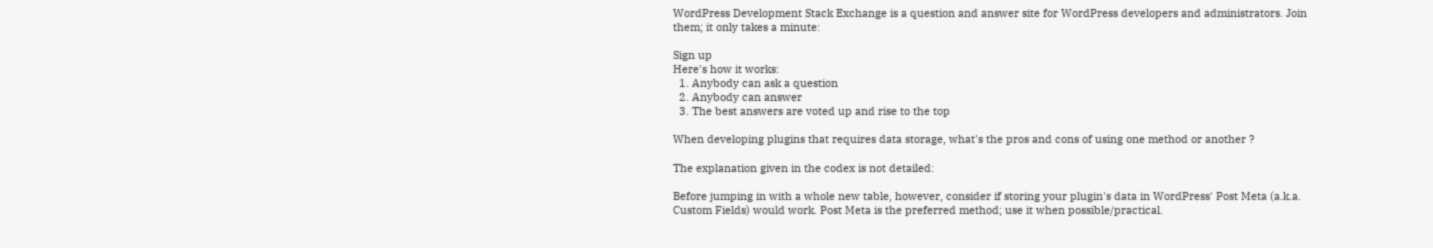WordPress Development Stack Exchange is a question and answer site for WordPress developers and administrators. Join them; it only takes a minute:

Sign up
Here's how it works:
  1. Anybody can ask a question
  2. Anybody can answer
  3. The best answers are voted up and rise to the top

When developing plugins that requires data storage, what's the pros and cons of using one method or another ?

The explanation given in the codex is not detailed:

Before jumping in with a whole new table, however, consider if storing your plugin's data in WordPress' Post Meta (a.k.a. Custom Fields) would work. Post Meta is the preferred method; use it when possible/practical.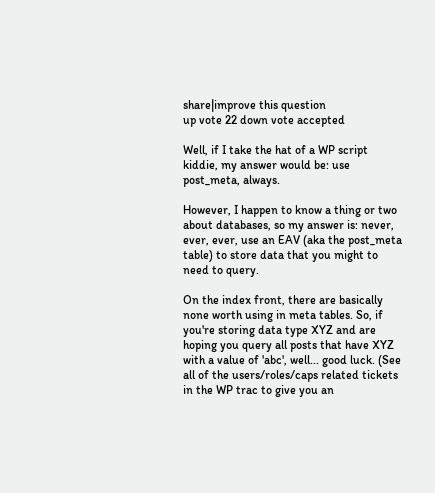share|improve this question
up vote 22 down vote accepted

Well, if I take the hat of a WP script kiddie, my answer would be: use post_meta, always.

However, I happen to know a thing or two about databases, so my answer is: never, ever, ever, use an EAV (aka the post_meta table) to store data that you might to need to query.

On the index front, there are basically none worth using in meta tables. So, if you're storing data type XYZ and are hoping you query all posts that have XYZ with a value of 'abc', well... good luck. (See all of the users/roles/caps related tickets in the WP trac to give you an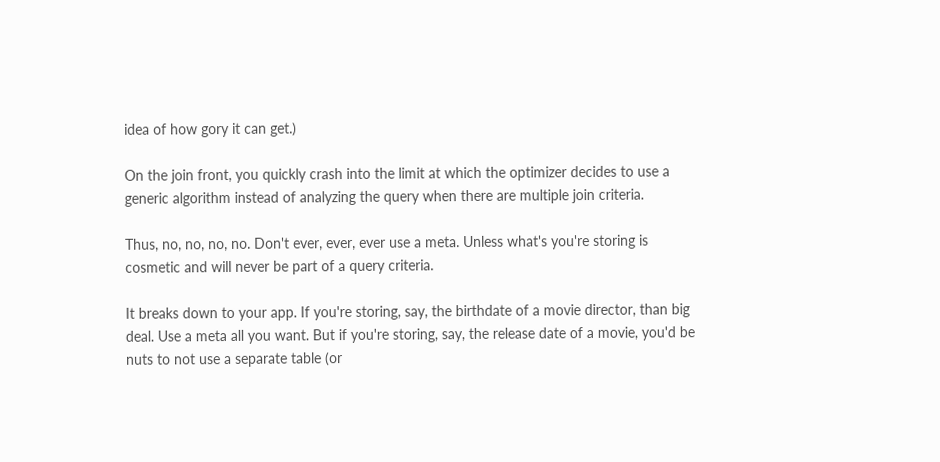idea of how gory it can get.)

On the join front, you quickly crash into the limit at which the optimizer decides to use a generic algorithm instead of analyzing the query when there are multiple join criteria.

Thus, no, no, no, no. Don't ever, ever, ever use a meta. Unless what's you're storing is cosmetic and will never be part of a query criteria.

It breaks down to your app. If you're storing, say, the birthdate of a movie director, than big deal. Use a meta all you want. But if you're storing, say, the release date of a movie, you'd be nuts to not use a separate table (or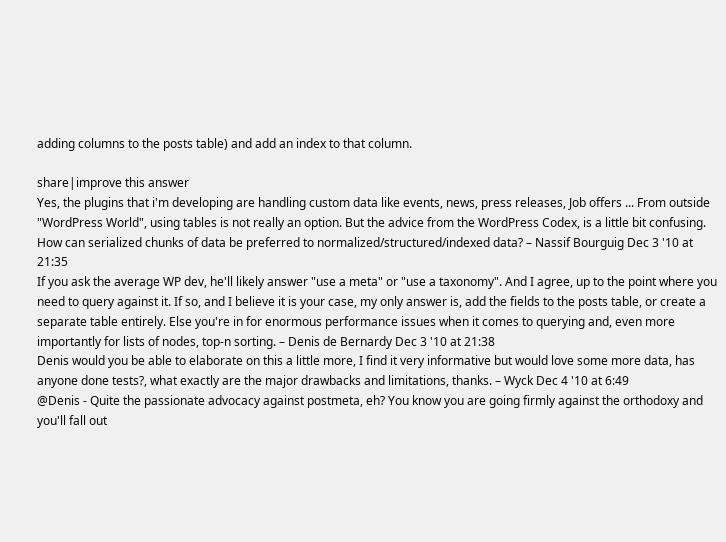adding columns to the posts table) and add an index to that column.

share|improve this answer
Yes, the plugins that i'm developing are handling custom data like events, news, press releases, Job offers ... From outside "WordPress World", using tables is not really an option. But the advice from the WordPress Codex, is a little bit confusing. How can serialized chunks of data be preferred to normalized/structured/indexed data? – Nassif Bourguig Dec 3 '10 at 21:35
If you ask the average WP dev, he'll likely answer "use a meta" or "use a taxonomy". And I agree, up to the point where you need to query against it. If so, and I believe it is your case, my only answer is, add the fields to the posts table, or create a separate table entirely. Else you're in for enormous performance issues when it comes to querying and, even more importantly for lists of nodes, top-n sorting. – Denis de Bernardy Dec 3 '10 at 21:38
Denis would you be able to elaborate on this a little more, I find it very informative but would love some more data, has anyone done tests?, what exactly are the major drawbacks and limitations, thanks. – Wyck Dec 4 '10 at 6:49
@Denis - Quite the passionate advocacy against postmeta, eh? You know you are going firmly against the orthodoxy and you'll fall out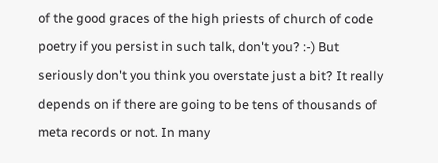of the good graces of the high priests of church of code poetry if you persist in such talk, don't you? :-) But seriously don't you think you overstate just a bit? It really depends on if there are going to be tens of thousands of meta records or not. In many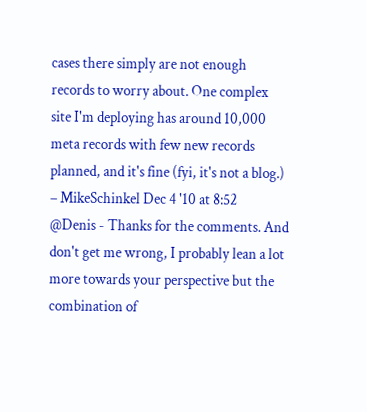cases there simply are not enough records to worry about. One complex site I'm deploying has around 10,000 meta records with few new records planned, and it's fine (fyi, it's not a blog.) – MikeSchinkel Dec 4 '10 at 8:52
@Denis - Thanks for the comments. And don't get me wrong, I probably lean a lot more towards your perspective but the combination of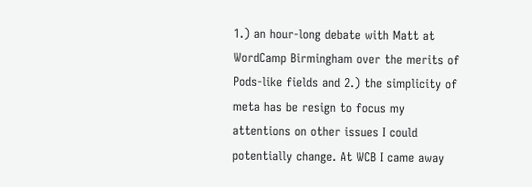1.) an hour-long debate with Matt at WordCamp Birmingham over the merits of Pods-like fields and 2.) the simplicity of meta has be resign to focus my attentions on other issues I could potentially change. At WCB I came away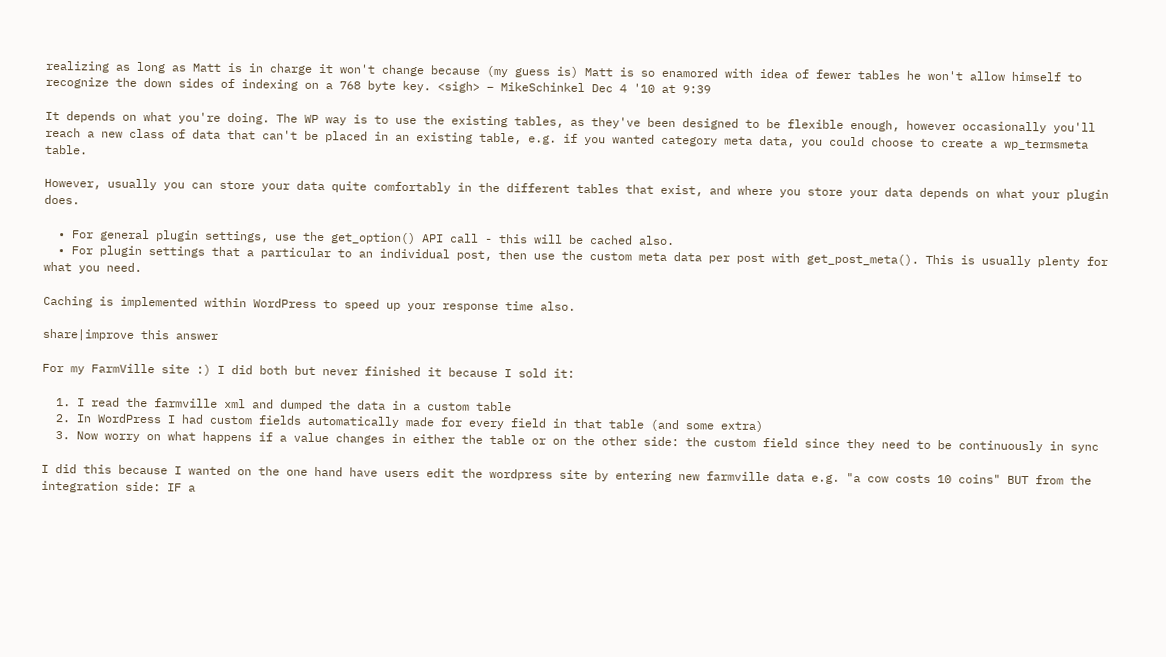realizing as long as Matt is in charge it won't change because (my guess is) Matt is so enamored with idea of fewer tables he won't allow himself to recognize the down sides of indexing on a 768 byte key. <sigh> – MikeSchinkel Dec 4 '10 at 9:39

It depends on what you're doing. The WP way is to use the existing tables, as they've been designed to be flexible enough, however occasionally you'll reach a new class of data that can't be placed in an existing table, e.g. if you wanted category meta data, you could choose to create a wp_termsmeta table.

However, usually you can store your data quite comfortably in the different tables that exist, and where you store your data depends on what your plugin does.

  • For general plugin settings, use the get_option() API call - this will be cached also.
  • For plugin settings that a particular to an individual post, then use the custom meta data per post with get_post_meta(). This is usually plenty for what you need.

Caching is implemented within WordPress to speed up your response time also.

share|improve this answer

For my FarmVille site :) I did both but never finished it because I sold it:

  1. I read the farmville xml and dumped the data in a custom table
  2. In WordPress I had custom fields automatically made for every field in that table (and some extra)
  3. Now worry on what happens if a value changes in either the table or on the other side: the custom field since they need to be continuously in sync

I did this because I wanted on the one hand have users edit the wordpress site by entering new farmville data e.g. "a cow costs 10 coins" BUT from the integration side: IF a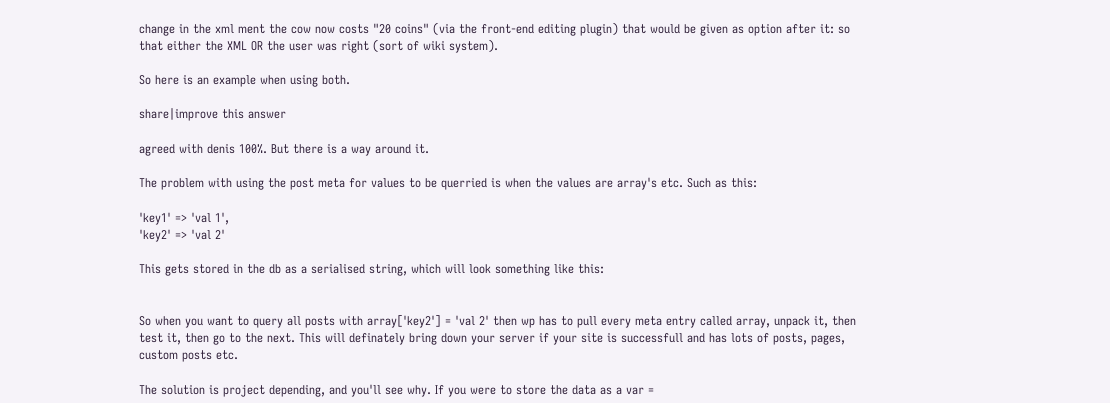change in the xml ment the cow now costs "20 coins" (via the front-end editing plugin) that would be given as option after it: so that either the XML OR the user was right (sort of wiki system).

So here is an example when using both.

share|improve this answer

agreed with denis 100%. But there is a way around it.

The problem with using the post meta for values to be querried is when the values are array's etc. Such as this:

'key1' => 'val 1',
'key2' => 'val 2'

This gets stored in the db as a serialised string, which will look something like this:


So when you want to query all posts with array['key2'] = 'val 2' then wp has to pull every meta entry called array, unpack it, then test it, then go to the next. This will definately bring down your server if your site is successfull and has lots of posts, pages, custom posts etc.

The solution is project depending, and you'll see why. If you were to store the data as a var =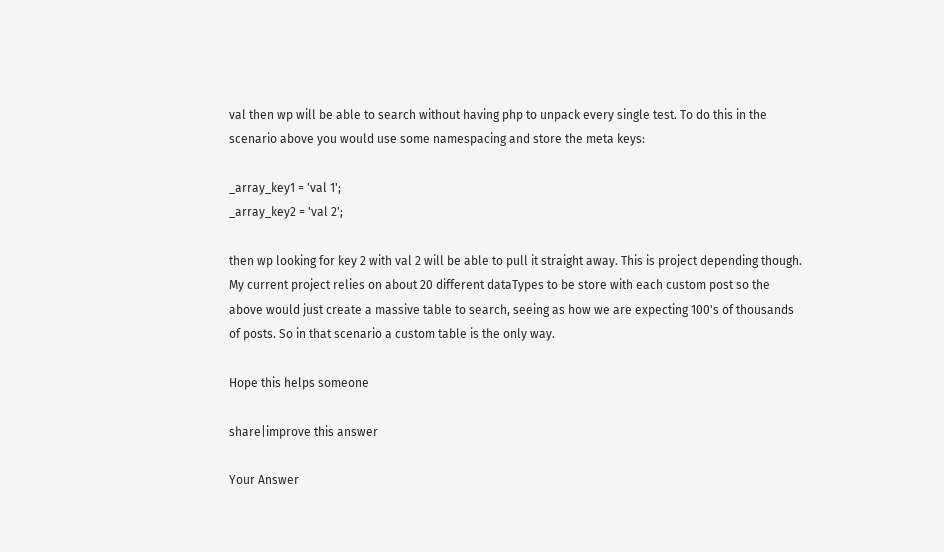val then wp will be able to search without having php to unpack every single test. To do this in the scenario above you would use some namespacing and store the meta keys:

_array_key1 = 'val 1';
_array_key2 = 'val 2';

then wp looking for key 2 with val 2 will be able to pull it straight away. This is project depending though. My current project relies on about 20 different dataTypes to be store with each custom post so the above would just create a massive table to search, seeing as how we are expecting 100's of thousands of posts. So in that scenario a custom table is the only way.

Hope this helps someone

share|improve this answer

Your Answer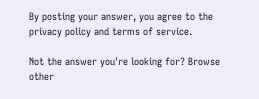By posting your answer, you agree to the privacy policy and terms of service.

Not the answer you're looking for? Browse other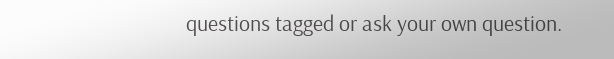questions tagged or ask your own question.